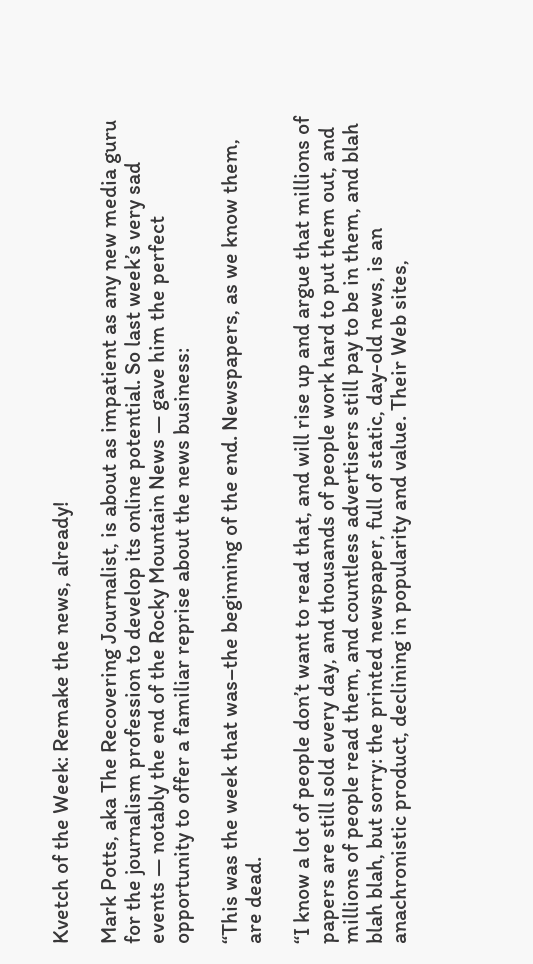Kvetch of the Week: Remake the news, already!

Mark Potts, aka The Recovering Journalist, is about as impatient as any new media guru for the journalism profession to develop its online potential. So last week’s very sad events — notably the end of the Rocky Mountain News — gave him the perfect opportunity to offer a familiar reprise about the news business:

“This was the week that was–the beginning of the end. Newspapers, as we know them, are dead.

“I know a lot of people don’t want to read that, and will rise up and argue that millions of papers are still sold every day, and thousands of people work hard to put them out, and millions of people read them, and countless advertisers still pay to be in them, and blah blah blah, but sorry: the printed newspaper, full of static, day-old news, is an anachronistic product, declining in popularity and value. Their Web sites,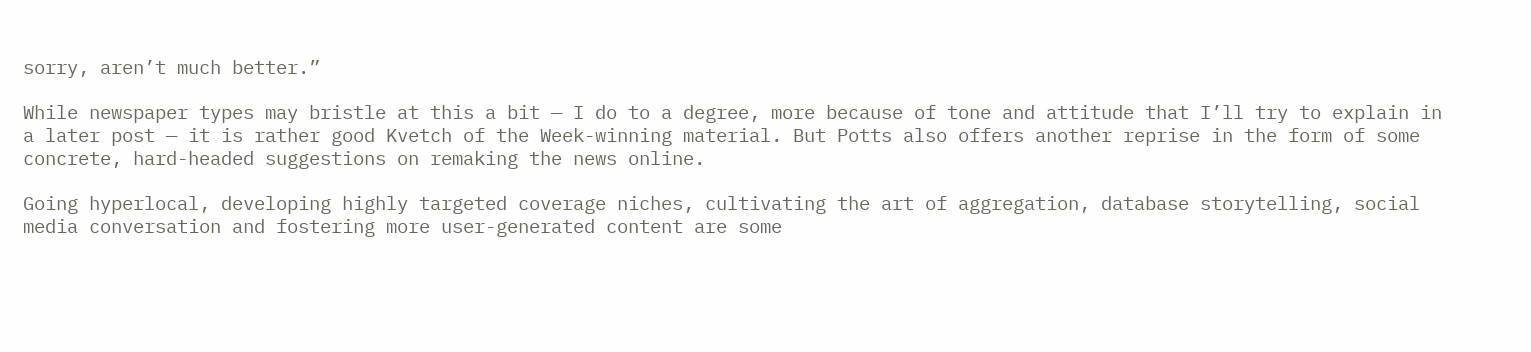sorry, aren’t much better.”

While newspaper types may bristle at this a bit — I do to a degree, more because of tone and attitude that I’ll try to explain in a later post — it is rather good Kvetch of the Week-winning material. But Potts also offers another reprise in the form of some concrete, hard-headed suggestions on remaking the news online.

Going hyperlocal, developing highly targeted coverage niches, cultivating the art of aggregation, database storytelling, social media conversation and fostering more user-generated content are some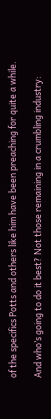of the specifics Potts and others like him have been preaching for quite a while.

And who’s going to do it best? Not those remaining in a crumbling industry: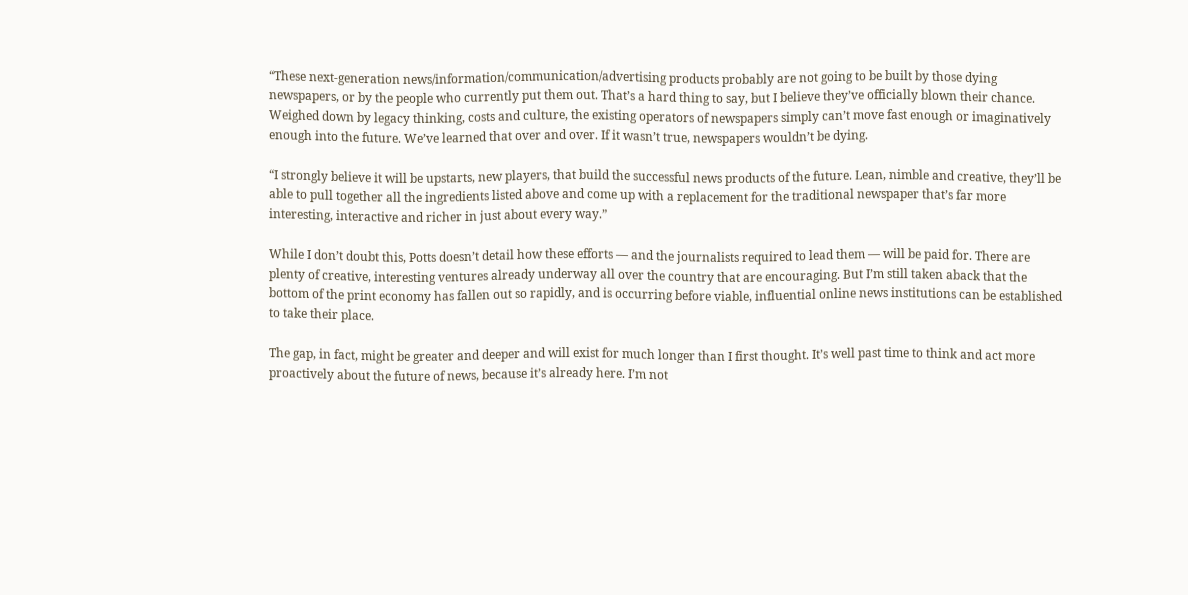“These next-generation news/information/communication/advertising products probably are not going to be built by those dying newspapers, or by the people who currently put them out. That’s a hard thing to say, but I believe they’ve officially blown their chance. Weighed down by legacy thinking, costs and culture, the existing operators of newspapers simply can’t move fast enough or imaginatively enough into the future. We’ve learned that over and over. If it wasn’t true, newspapers wouldn’t be dying.

“I strongly believe it will be upstarts, new players, that build the successful news products of the future. Lean, nimble and creative, they’ll be able to pull together all the ingredients listed above and come up with a replacement for the traditional newspaper that’s far more interesting, interactive and richer in just about every way.”

While I don’t doubt this, Potts doesn’t detail how these efforts — and the journalists required to lead them — will be paid for. There are plenty of creative, interesting ventures already underway all over the country that are encouraging. But I’m still taken aback that the bottom of the print economy has fallen out so rapidly, and is occurring before viable, influential online news institutions can be established to take their place.

The gap, in fact, might be greater and deeper and will exist for much longer than I first thought. It’s well past time to think and act more proactively about the future of news, because it’s already here. I’m not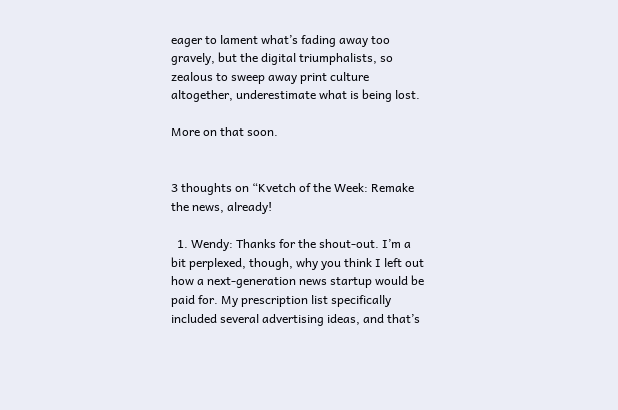eager to lament what’s fading away too gravely, but the digital triumphalists, so zealous to sweep away print culture altogether, underestimate what is being lost.

More on that soon.


3 thoughts on “Kvetch of the Week: Remake the news, already!

  1. Wendy: Thanks for the shout-out. I’m a bit perplexed, though, why you think I left out how a next-generation news startup would be paid for. My prescription list specifically included several advertising ideas, and that’s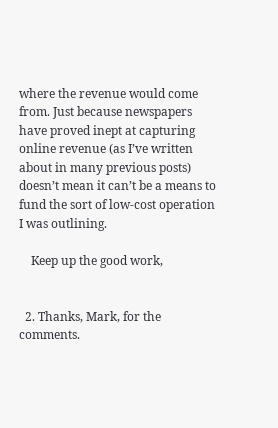where the revenue would come from. Just because newspapers have proved inept at capturing online revenue (as I’ve written about in many previous posts) doesn’t mean it can’t be a means to fund the sort of low-cost operation I was outlining.

    Keep up the good work,


  2. Thanks, Mark, for the comments.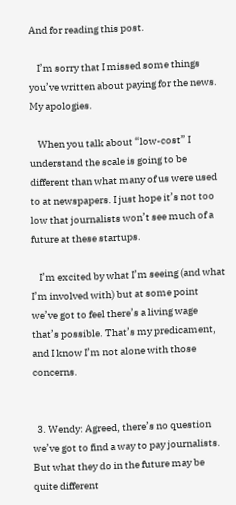And for reading this post.

    I’m sorry that I missed some things you’ve written about paying for the news. My apologies.

    When you talk about “low-cost” I understand the scale is going to be different than what many of us were used to at newspapers. I just hope it’s not too low that journalists won’t see much of a future at these startups.

    I’m excited by what I’m seeing (and what I’m involved with) but at some point we’ve got to feel there’s a living wage that’s possible. That’s my predicament, and I know I’m not alone with those concerns.


  3. Wendy: Agreed, there’s no question we’ve got to find a way to pay journalists. But what they do in the future may be quite different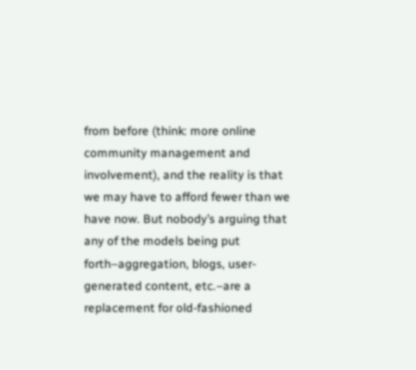from before (think: more online community management and involvement), and the reality is that we may have to afford fewer than we have now. But nobody’s arguing that any of the models being put forth–aggregation, blogs, user-generated content, etc.–are a replacement for old-fashioned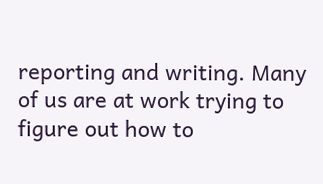reporting and writing. Many of us are at work trying to figure out how to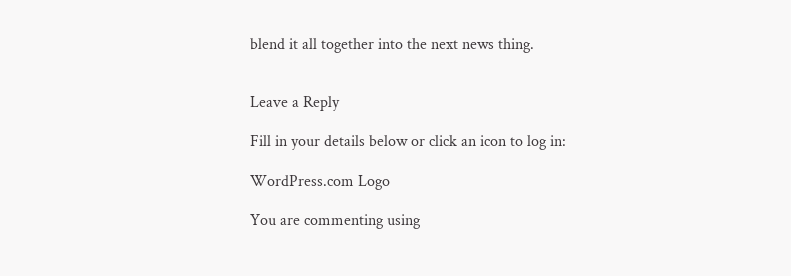blend it all together into the next news thing.


Leave a Reply

Fill in your details below or click an icon to log in:

WordPress.com Logo

You are commenting using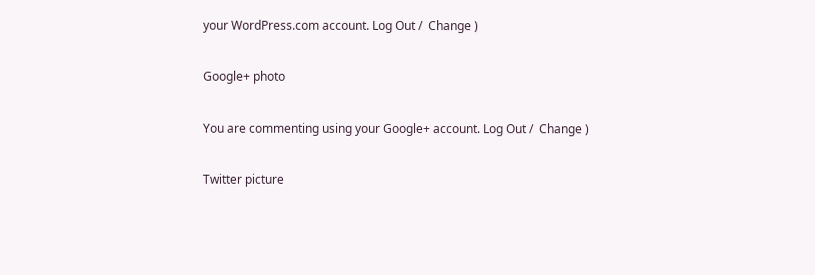your WordPress.com account. Log Out /  Change )

Google+ photo

You are commenting using your Google+ account. Log Out /  Change )

Twitter picture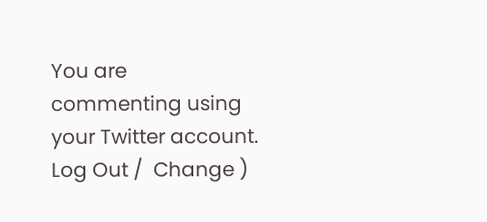You are commenting using your Twitter account. Log Out /  Change )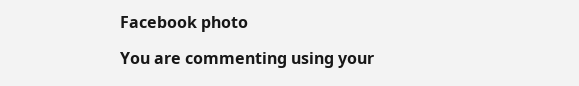Facebook photo

You are commenting using your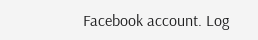Facebook account. Log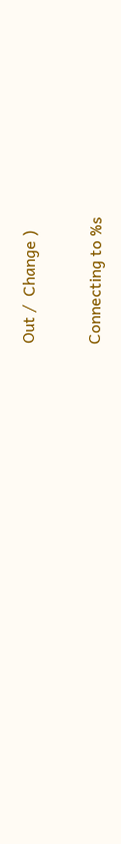Out /  Change )


Connecting to %s